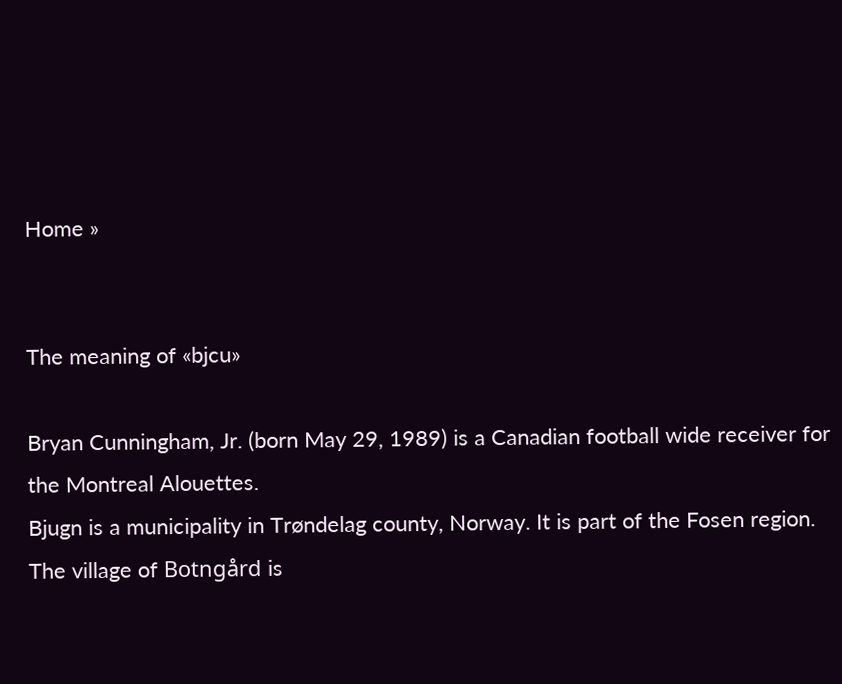Home »


The meaning of «bjcu»

Bryan Cunningham, Jr. (born May 29, 1989) is a Canadian football wide receiver for the Montreal Alouettes.
Bjugn is a municipality in Trøndelag county, Norway. It is part of the Fosen region. The village of Botngård is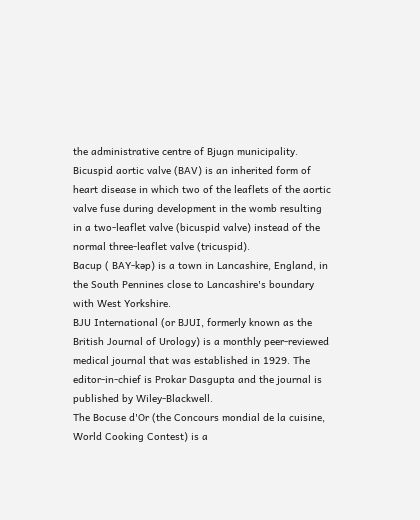the administrative centre of Bjugn municipality.
Bicuspid aortic valve (BAV) is an inherited form of heart disease in which two of the leaflets of the aortic valve fuse during development in the womb resulting in a two-leaflet valve (bicuspid valve) instead of the normal three-leaflet valve (tricuspid).
Bacup ( BAY-kəp) is a town in Lancashire, England, in the South Pennines close to Lancashire's boundary with West Yorkshire.
BJU International (or BJUI, formerly known as the British Journal of Urology) is a monthly peer-reviewed medical journal that was established in 1929. The editor-in-chief is Prokar Dasgupta and the journal is published by Wiley-Blackwell.
The Bocuse d'Or (the Concours mondial de la cuisine, World Cooking Contest) is a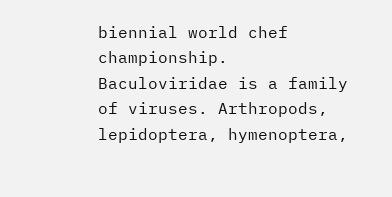biennial world chef championship.
Baculoviridae is a family of viruses. Arthropods, lepidoptera, hymenoptera,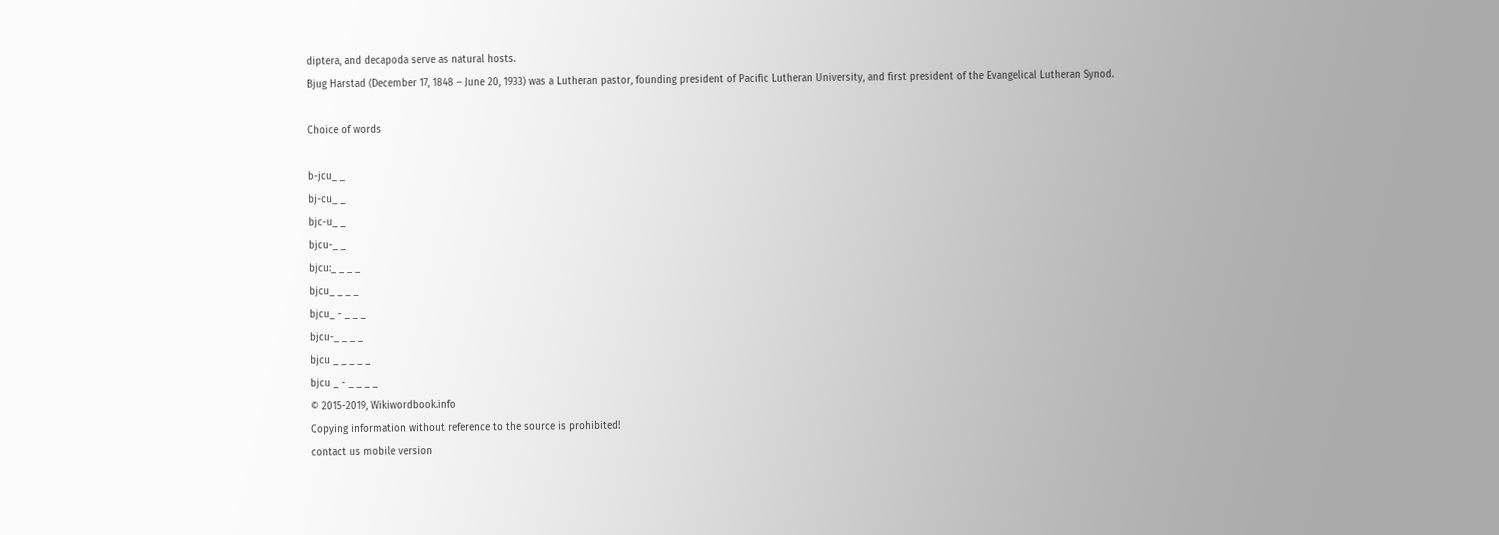diptera, and decapoda serve as natural hosts.
Bjug Harstad (December 17, 1848 – June 20, 1933) was a Lutheran pastor, founding president of Pacific Lutheran University, and first president of the Evangelical Lutheran Synod.

Choice of words

b-jcu_ _
bj-cu_ _
bjc-u_ _
bjcu-_ _
bjcu:_ _ _ _
bjcu_ _ _ _
bjcu_ - _ _ _
bjcu-_ _ _ _
bjcu _ _ _ _ _
bjcu _ - _ _ _ _
© 2015-2019, Wikiwordbook.info
Copying information without reference to the source is prohibited!
contact us mobile version